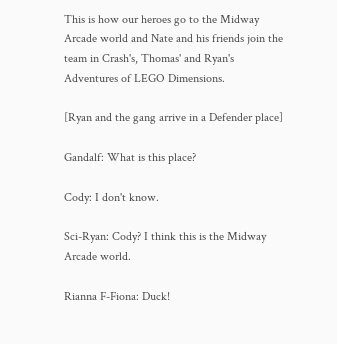This is how our heroes go to the Midway Arcade world and Nate and his friends join the team in Crash's, Thomas' and Ryan's Adventures of LEGO Dimensions.

[Ryan and the gang arrive in a Defender place]

Gandalf: What is this place?

Cody: I don't know.

Sci-Ryan: Cody? I think this is the Midway Arcade world.

Rianna F-Fiona: Duck!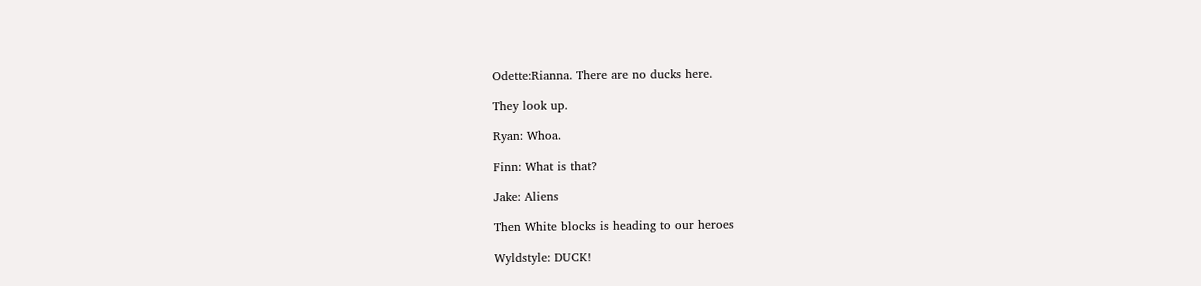Odette:Rianna. There are no ducks here.

They look up.

Ryan: Whoa.

Finn: What is that?

Jake: Aliens

Then White blocks is heading to our heroes

Wyldstyle: DUCK!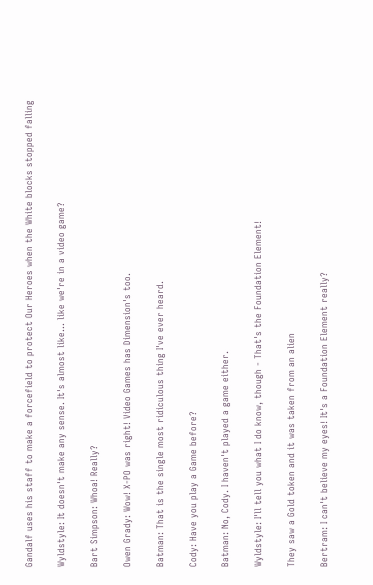Gandalf uses his staff to make a forcefield to protect Our Heroes when the White blocks stopped falling

Wyldstyle: It doesn't make any sense. It's almost like... like we're in a video game?

Bart Simpson: Whoa! Really?

Owen Grady: Wow! X-PO was right! Video Games has Dimension's too.

Batman: That is the single most ridiculous thing I've ever heard.

Cody: Have you play a Game before?

Batman: No, Cody. I haven't played a game either.

Wyldstyle: I'll tell you what I do know, though - That's the Foundation Element!

They saw a Gold token and it was taken from an alien

Bertram: I can't believe my eyes! It's a Foundation Element really?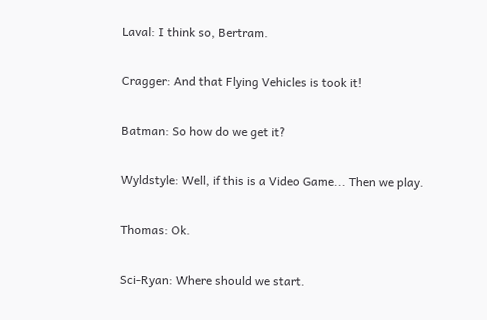Laval: I think so, Bertram.

Cragger: And that Flying Vehicles is took it!

Batman: So how do we get it?

Wyldstyle: Well, if this is a Video Game... Then we play.

Thomas: Ok.

Sci-Ryan: Where should we start.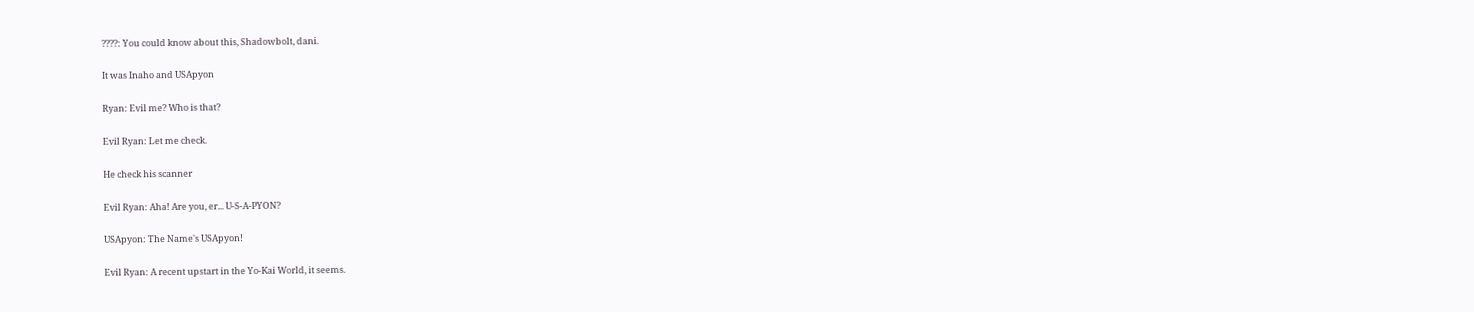????: You could know about this, Shadowbolt, dani.

It was Inaho and USApyon

Ryan: Evil me? Who is that?

Evil Ryan: Let me check.

He check his scanner

Evil Ryan: Aha! Are you, er... U-S-A-PYON?

USApyon: The Name's USApyon!

Evil Ryan: A recent upstart in the Yo-Kai World, it seems.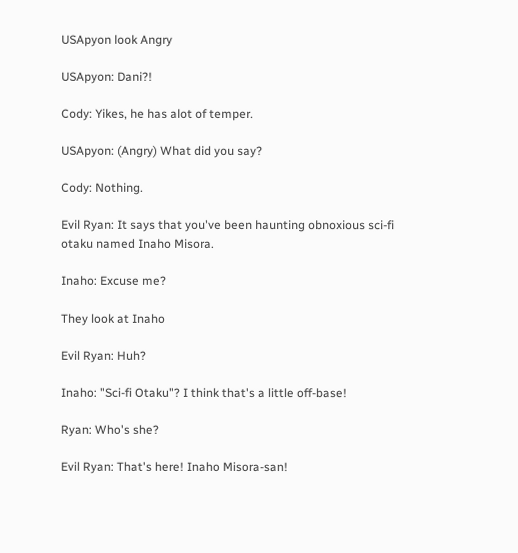USApyon look Angry

USApyon: Dani?!

Cody: Yikes, he has alot of temper.

USApyon: (Angry) What did you say?

Cody: Nothing.

Evil Ryan: It says that you've been haunting obnoxious sci-fi otaku named Inaho Misora.

Inaho: Excuse me?

They look at Inaho

Evil Ryan: Huh?

Inaho: "Sci-fi Otaku"? I think that's a little off-base!

Ryan: Who's she?

Evil Ryan: That's here! Inaho Misora-san!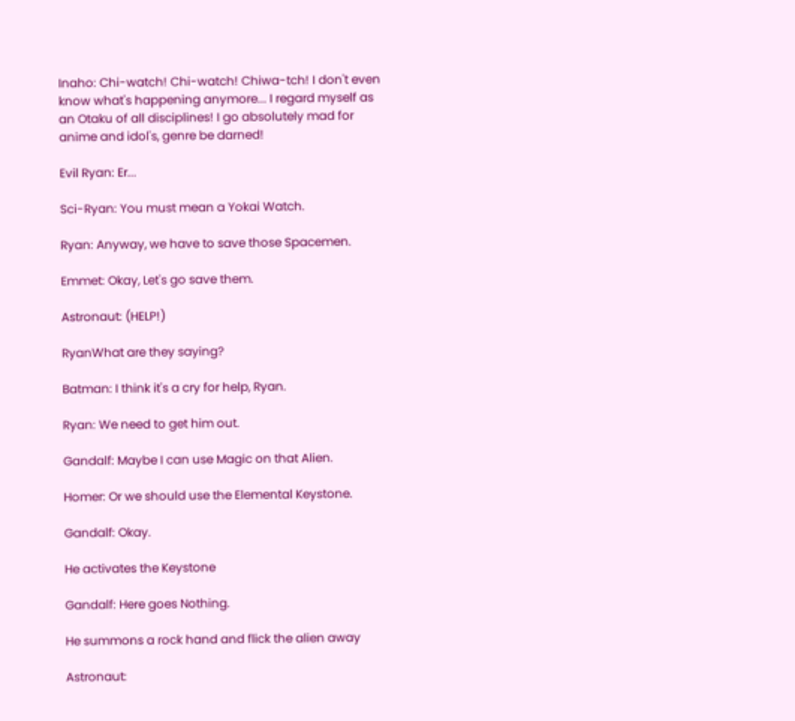Inaho: Chi-watch! Chi-watch! Chiwa-tch! I don't even know what's happening anymore... I regard myself as an Otaku of all disciplines! I go absolutely mad for anime and idol's, genre be darned!

Evil Ryan: Er...

Sci-Ryan: You must mean a Yokai Watch.

Ryan: Anyway, we have to save those Spacemen.

Emmet: Okay, Let's go save them.

Astronaut: (HELP!)

RyanWhat are they saying?

Batman: I think it's a cry for help, Ryan.

Ryan: We need to get him out.

Gandalf: Maybe I can use Magic on that Alien.

Homer: Or we should use the Elemental Keystone.

Gandalf: Okay.

He activates the Keystone

Gandalf: Here goes Nothing.

He summons a rock hand and flick the alien away

Astronaut: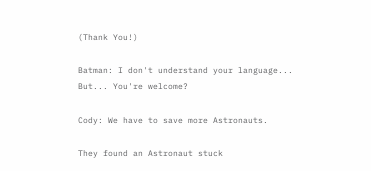(Thank You!)

Batman: I don't understand your language... But... You're welcome?

Cody: We have to save more Astronauts.

They found an Astronaut stuck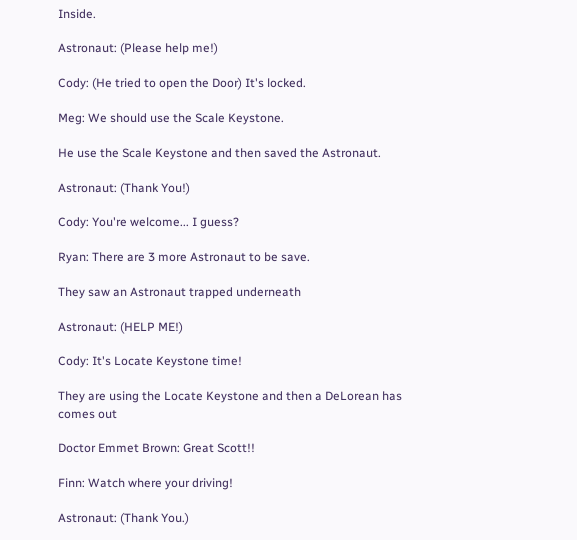Inside.

Astronaut: (Please help me!)

Cody: (He tried to open the Door) It's locked.

Meg: We should use the Scale Keystone.

He use the Scale Keystone and then saved the Astronaut.

Astronaut: (Thank You!)

Cody: You're welcome... I guess?

Ryan: There are 3 more Astronaut to be save.

They saw an Astronaut trapped underneath

Astronaut: (HELP ME!)

Cody: It's Locate Keystone time!

They are using the Locate Keystone and then a DeLorean has comes out

Doctor Emmet Brown: Great Scott!!

Finn: Watch where your driving!

Astronaut: (Thank You.)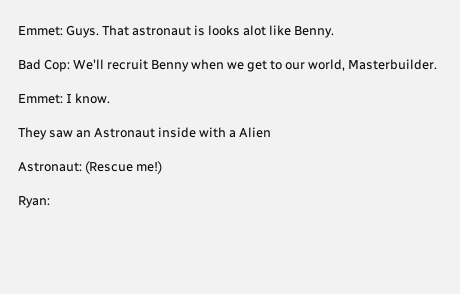Emmet: Guys. That astronaut is looks alot like Benny.

Bad Cop: We'll recruit Benny when we get to our world, Masterbuilder.

Emmet: I know.

They saw an Astronaut inside with a Alien

Astronaut: (Rescue me!)

Ryan: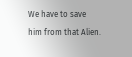We have to save him from that Alien.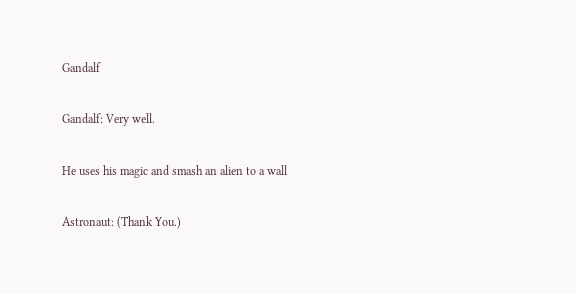Gandalf

Gandalf: Very well.

He uses his magic and smash an alien to a wall

Astronaut: (Thank You.)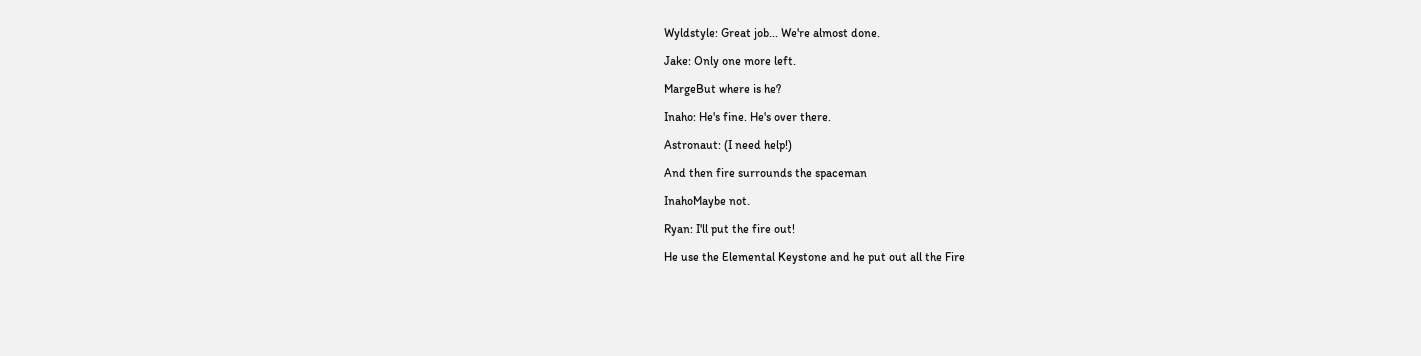Wyldstyle: Great job... We're almost done.

Jake: Only one more left.

MargeBut where is he?

Inaho: He's fine. He's over there.

Astronaut: (I need help!)

And then fire surrounds the spaceman

InahoMaybe not.

Ryan: I'll put the fire out!

He use the Elemental Keystone and he put out all the Fire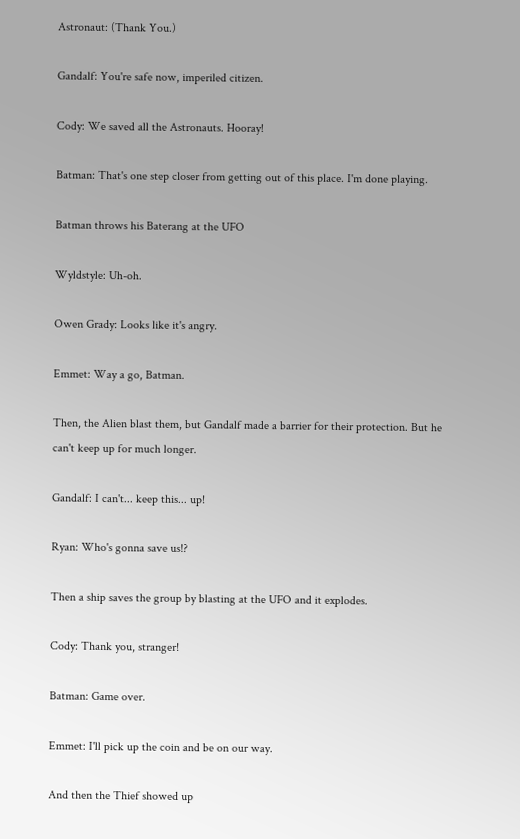Astronaut: (Thank You.)

Gandalf: You're safe now, imperiled citizen.

Cody: We saved all the Astronauts. Hooray!

Batman: That's one step closer from getting out of this place. I'm done playing.

Batman throws his Baterang at the UFO

Wyldstyle: Uh-oh.

Owen Grady: Looks like it's angry.

Emmet: Way a go, Batman.

Then, the Alien blast them, but Gandalf made a barrier for their protection. But he can't keep up for much longer.

Gandalf: I can't... keep this... up!

Ryan: Who's gonna save us!?

Then a ship saves the group by blasting at the UFO and it explodes.

Cody: Thank you, stranger!

Batman: Game over.

Emmet: I'll pick up the coin and be on our way.

And then the Thief showed up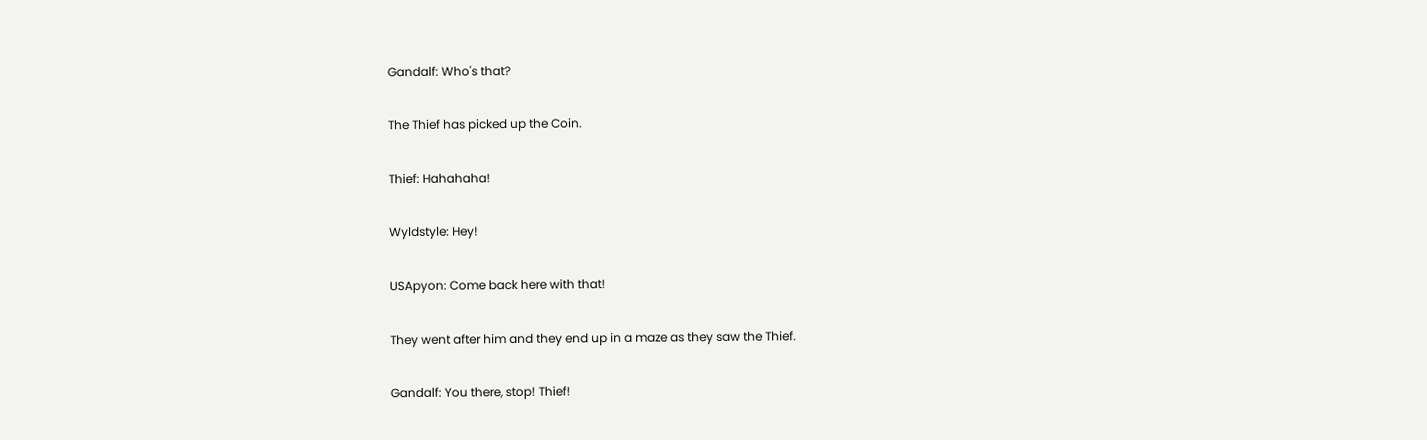Gandalf: Who's that?

The Thief has picked up the Coin.

Thief: Hahahaha!

Wyldstyle: Hey!

USApyon: Come back here with that!

They went after him and they end up in a maze as they saw the Thief.

Gandalf: You there, stop! Thief!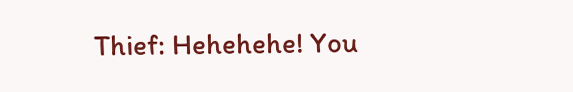Thief: Hehehehe! You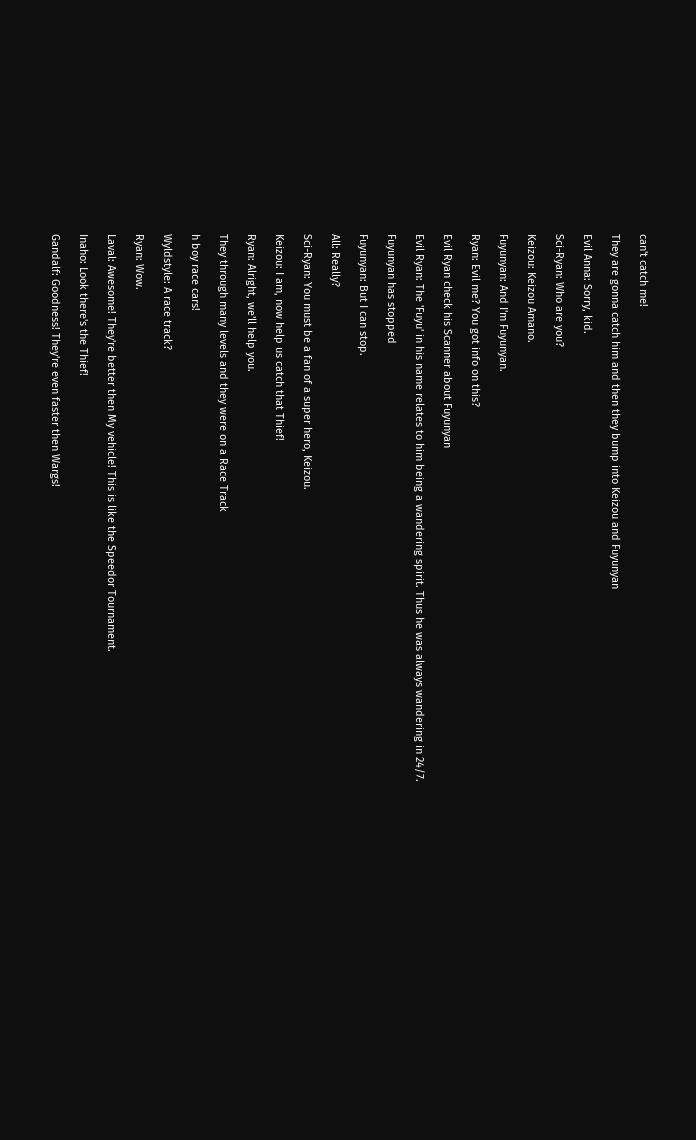can't catch me!

They are gonna catch him and then they bump into Keizou and Fuyunyan

Evil Anna: Sorry, kid.

Sci-Ryan: Who are you?

Keizou: Keizou Amano.

Fuyunyan: And I'm Fuyunyan.

Ryan: Evil me? You got info on this?

Evil Ryan check his Scanner about Fuyunyan

Evil Ryan: The 'Fuyu' in his name relates to him being a wandering spirit. Thus he was always wandering in 24/7.

Fuyunyan has stopped

Fuyunyan: But I can stop.

All: Really?

Sci-Ryan: You must be a fan of a super hero, Keizou.

Keizou: I am, now help us catch that Thief!

Ryan: Alright, we'll help you.

They through many levels and they were on a Race Track

h boy race cars!

Wyldstyle: A race track?

Ryan: Wow.

Laval: Awesome! They're better then My vehicle! This is like the Speedor Tournament.

Inaho: Look there's the Thief!

Gandalf: Goodness! They're even faster then Wargs!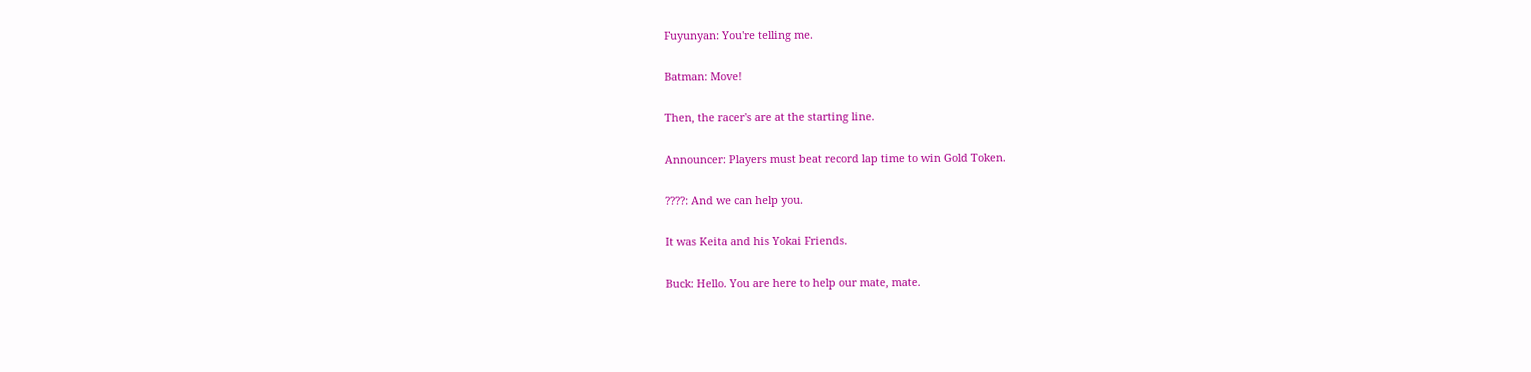Fuyunyan: You're telling me.

Batman: Move!

Then, the racer's are at the starting line.

Announcer: Players must beat record lap time to win Gold Token.

????: And we can help you.

It was Keita and his Yokai Friends.

Buck: Hello. You are here to help our mate, mate.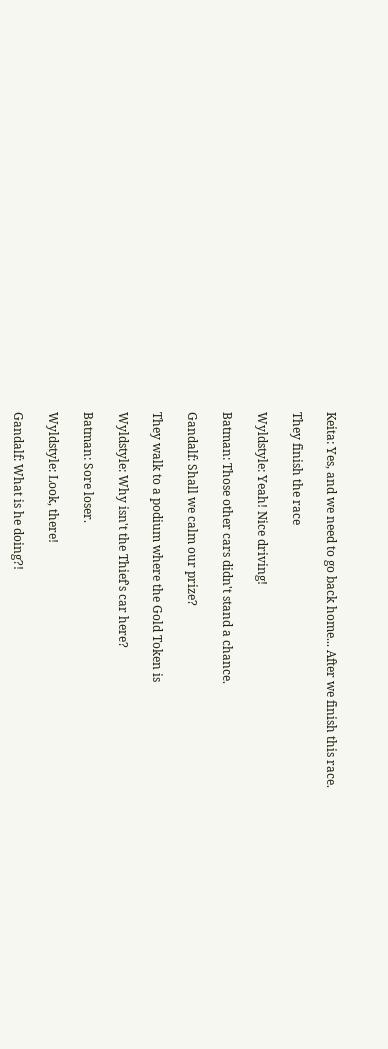Keita: Yes, and we need to go back home... After we finish this race.

They finish the race

Wyldstyle: Yeah! Nice driving!

Batman: Those other cars didn't stand a chance.

Gandalf: Shall we calm our prize?

They walk to a podium where the Gold Token is

Wyldstyle: Why isn't the Thief's car here?

Batman: Sore loser.

Wyldstyle: Look, there!

Gandalf: What is he doing?!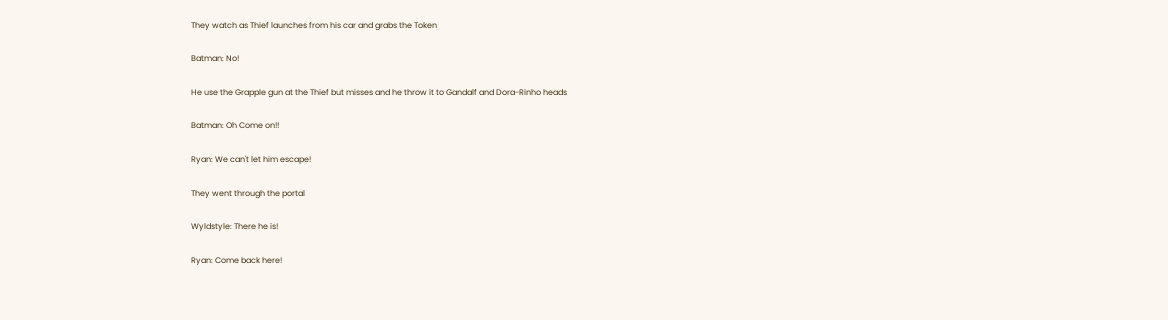They watch as Thief launches from his car and grabs the Token

Batman: No!

He use the Grapple gun at the Thief but misses and he throw it to Gandalf and Dora-Rinho heads

Batman: Oh Come on!!

Ryan: We can't let him escape!

They went through the portal

Wyldstyle: There he is!

Ryan: Come back here!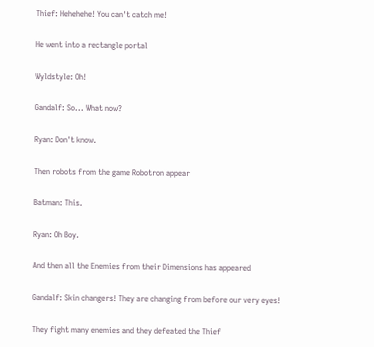Thief: Hehehehe! You can't catch me!

He went into a rectangle portal

Wyldstyle: Oh!

Gandalf: So... What now?

Ryan: Don't know.

Then robots from the game Robotron appear

Batman: This.

Ryan: Oh Boy.

And then all the Enemies from their Dimensions has appeared

Gandalf: Skin changers! They are changing from before our very eyes!

They fight many enemies and they defeated the Thief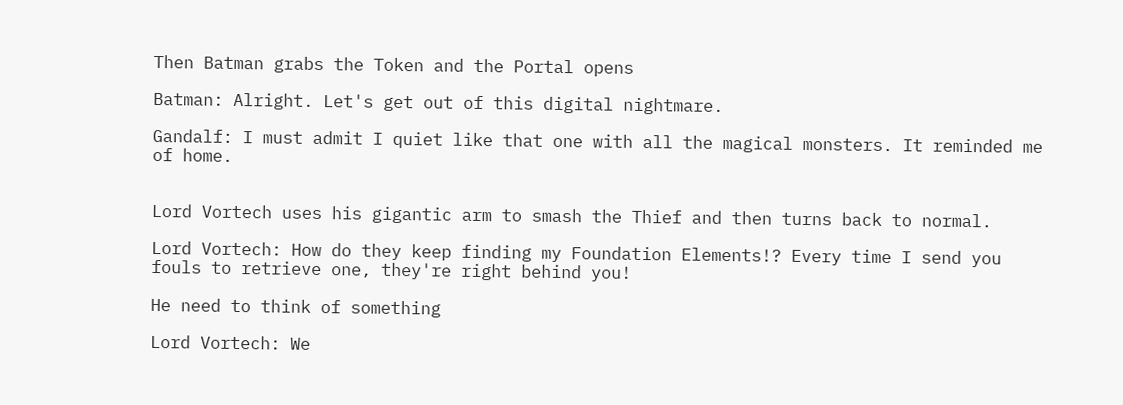Then Batman grabs the Token and the Portal opens

Batman: Alright. Let's get out of this digital nightmare.

Gandalf: I must admit I quiet like that one with all the magical monsters. It reminded me of home.


Lord Vortech uses his gigantic arm to smash the Thief and then turns back to normal.

Lord Vortech: How do they keep finding my Foundation Elements!? Every time I send you fouls to retrieve one, they're right behind you!

He need to think of something

Lord Vortech: We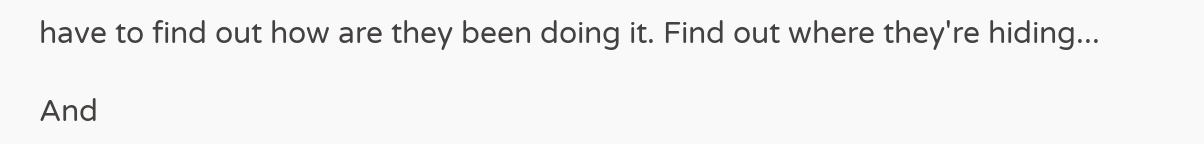have to find out how are they been doing it. Find out where they're hiding...

And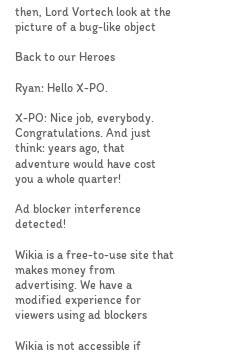then, Lord Vortech look at the picture of a bug-like object

Back to our Heroes

Ryan: Hello X-PO.

X-PO: Nice job, everybody. Congratulations. And just think: years ago, that adventure would have cost you a whole quarter!

Ad blocker interference detected!

Wikia is a free-to-use site that makes money from advertising. We have a modified experience for viewers using ad blockers

Wikia is not accessible if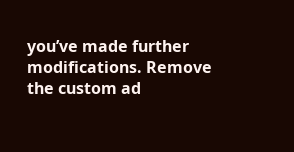you’ve made further modifications. Remove the custom ad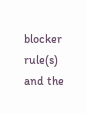blocker rule(s) and the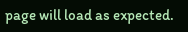page will load as expected.